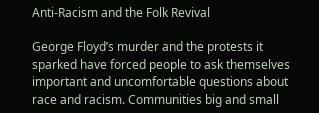Anti-Racism and the Folk Revival

George Floyd’s murder and the protests it sparked have forced people to ask themselves important and uncomfortable questions about race and racism. Communities big and small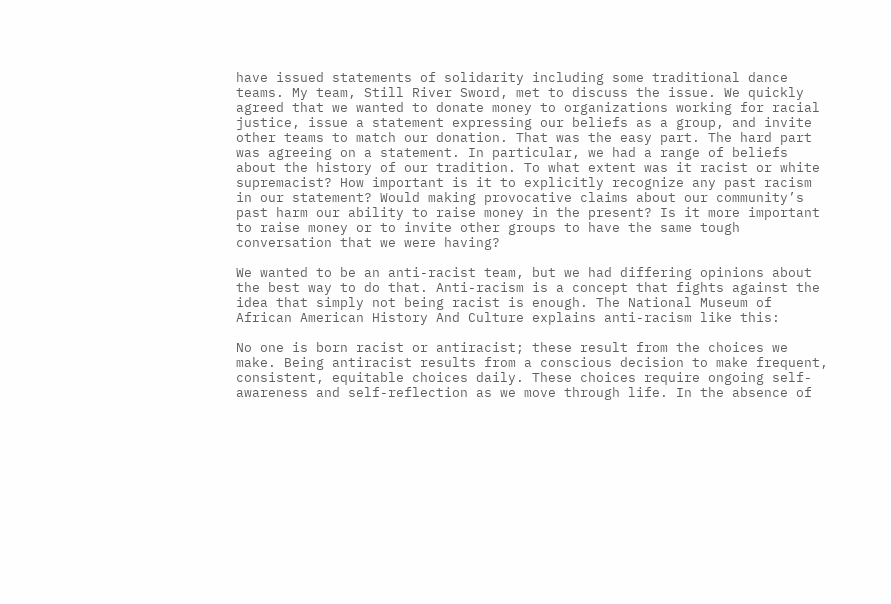have issued statements of solidarity including some traditional dance teams. My team, Still River Sword, met to discuss the issue. We quickly agreed that we wanted to donate money to organizations working for racial justice, issue a statement expressing our beliefs as a group, and invite other teams to match our donation. That was the easy part. The hard part was agreeing on a statement. In particular, we had a range of beliefs about the history of our tradition. To what extent was it racist or white supremacist? How important is it to explicitly recognize any past racism in our statement? Would making provocative claims about our community’s past harm our ability to raise money in the present? Is it more important to raise money or to invite other groups to have the same tough conversation that we were having?

We wanted to be an anti-racist team, but we had differing opinions about the best way to do that. Anti-racism is a concept that fights against the idea that simply not being racist is enough. The National Museum of African American History And Culture explains anti-racism like this:

No one is born racist or antiracist; these result from the choices we make. Being antiracist results from a conscious decision to make frequent, consistent, equitable choices daily. These choices require ongoing self-awareness and self-reflection as we move through life. In the absence of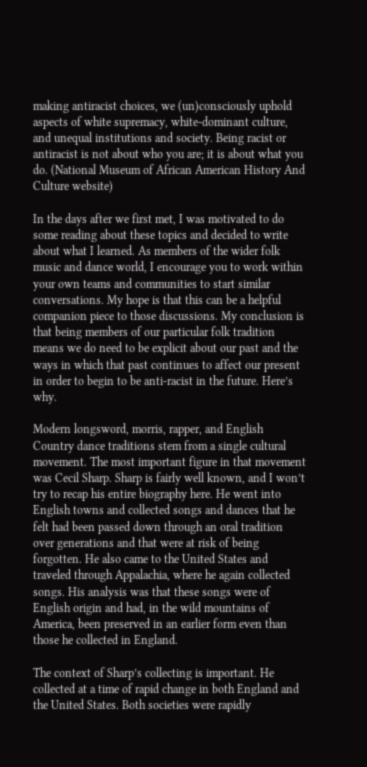making antiracist choices, we (un)consciously uphold aspects of white supremacy, white-dominant culture, and unequal institutions and society. Being racist or antiracist is not about who you are; it is about what you do. (National Museum of African American History And Culture website)

In the days after we first met, I was motivated to do some reading about these topics and decided to write about what I learned. As members of the wider folk music and dance world, I encourage you to work within your own teams and communities to start similar conversations. My hope is that this can be a helpful companion piece to those discussions. My conclusion is that being members of our particular folk tradition means we do need to be explicit about our past and the ways in which that past continues to affect our present in order to begin to be anti-racist in the future. Here’s why.

Modern longsword, morris, rapper, and English Country dance traditions stem from a single cultural movement. The most important figure in that movement was Cecil Sharp. Sharp is fairly well known, and I won’t try to recap his entire biography here. He went into English towns and collected songs and dances that he felt had been passed down through an oral tradition over generations and that were at risk of being forgotten. He also came to the United States and traveled through Appalachia, where he again collected songs. His analysis was that these songs were of English origin and had, in the wild mountains of America, been preserved in an earlier form even than those he collected in England.

The context of Sharp’s collecting is important. He collected at a time of rapid change in both England and the United States. Both societies were rapidly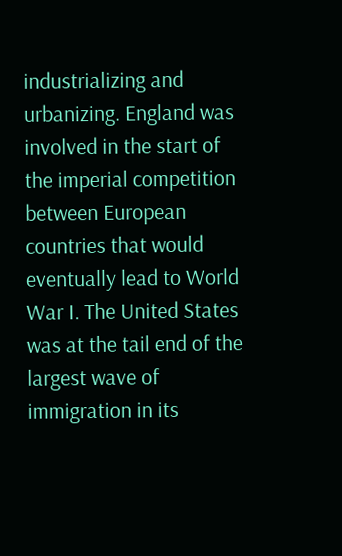industrializing and urbanizing. England was involved in the start of the imperial competition between European countries that would eventually lead to World War I. The United States was at the tail end of the largest wave of immigration in its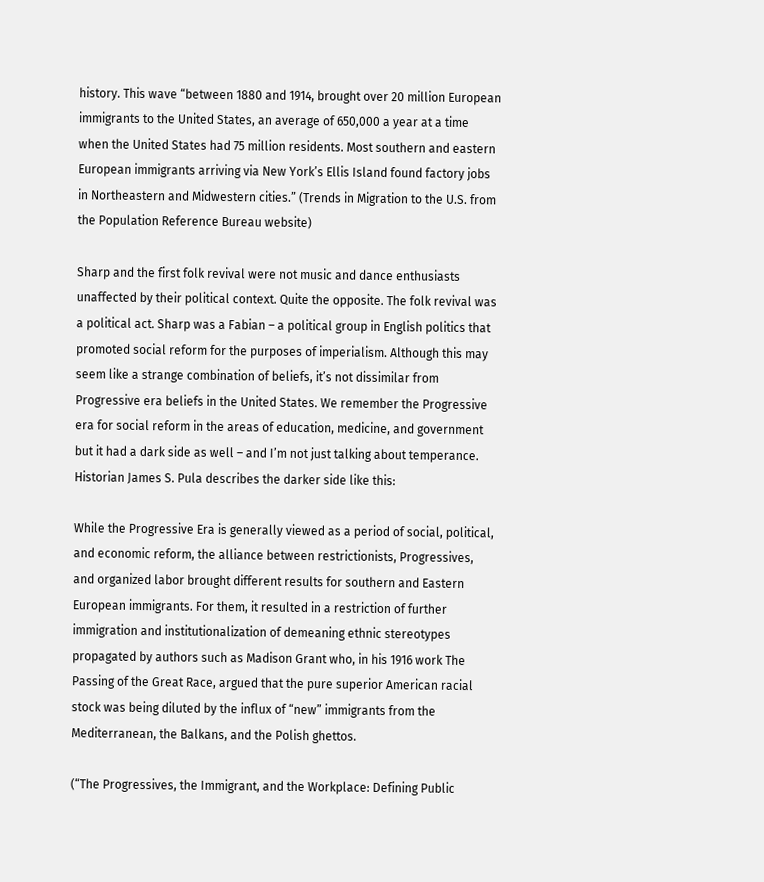history. This wave “between 1880 and 1914, brought over 20 million European immigrants to the United States, an average of 650,000 a year at a time when the United States had 75 million residents. Most southern and eastern European immigrants arriving via New York’s Ellis Island found factory jobs in Northeastern and Midwestern cities.” (Trends in Migration to the U.S. from the Population Reference Bureau website)

Sharp and the first folk revival were not music and dance enthusiasts unaffected by their political context. Quite the opposite. The folk revival was a political act. Sharp was a Fabian – a political group in English politics that promoted social reform for the purposes of imperialism. Although this may seem like a strange combination of beliefs, it’s not dissimilar from Progressive era beliefs in the United States. We remember the Progressive era for social reform in the areas of education, medicine, and government but it had a dark side as well – and I’m not just talking about temperance. Historian James S. Pula describes the darker side like this:

While the Progressive Era is generally viewed as a period of social, political, and economic reform, the alliance between restrictionists, Progressives, and organized labor brought different results for southern and Eastern European immigrants. For them, it resulted in a restriction of further immigration and institutionalization of demeaning ethnic stereotypes propagated by authors such as Madison Grant who, in his 1916 work The Passing of the Great Race, argued that the pure superior American racial stock was being diluted by the influx of “new” immigrants from the Mediterranean, the Balkans, and the Polish ghettos.

(“The Progressives, the Immigrant, and the Workplace: Defining Public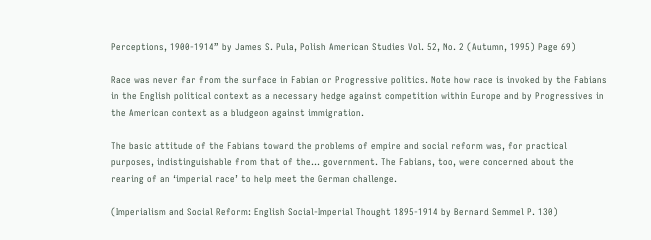Perceptions, 1900-1914” by James S. Pula, Polish American Studies Vol. 52, No. 2 (Autumn, 1995) Page 69)

Race was never far from the surface in Fabian or Progressive politics. Note how race is invoked by the Fabians in the English political context as a necessary hedge against competition within Europe and by Progressives in the American context as a bludgeon against immigration.

The basic attitude of the Fabians toward the problems of empire and social reform was, for practical purposes, indistinguishable from that of the… government. The Fabians, too, were concerned about the rearing of an ‘imperial race’ to help meet the German challenge.

(Imperialism and Social Reform: English Social-Imperial Thought 1895-1914 by Bernard Semmel P. 130)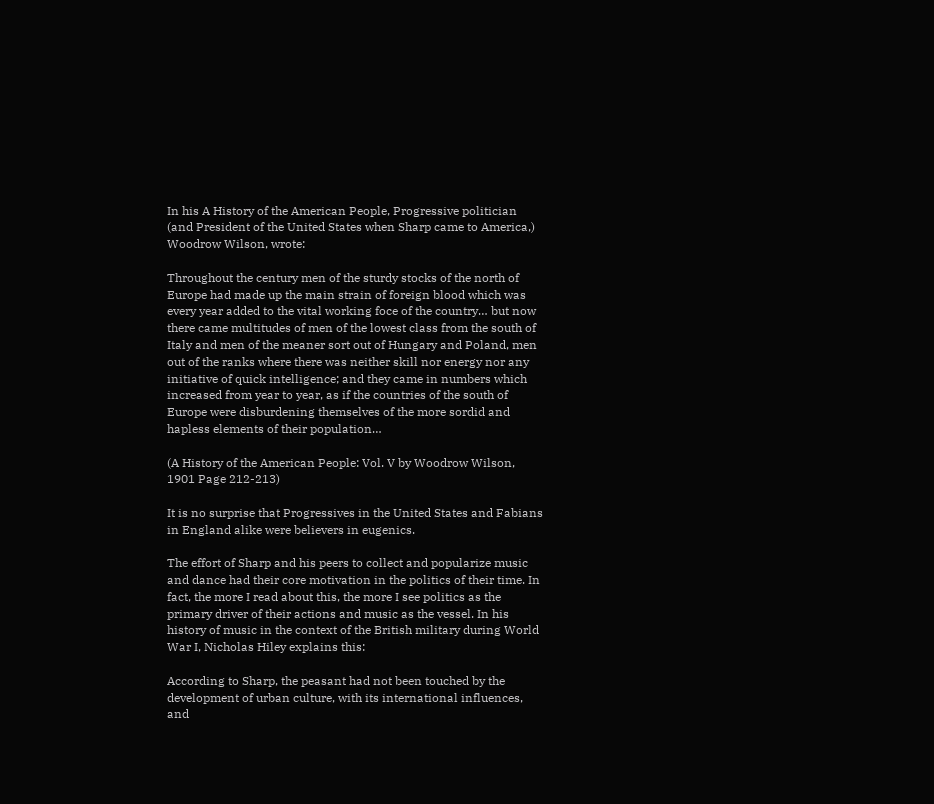In his A History of the American People, Progressive politician (and President of the United States when Sharp came to America,) Woodrow Wilson, wrote:

Throughout the century men of the sturdy stocks of the north of Europe had made up the main strain of foreign blood which was every year added to the vital working foce of the country… but now there came multitudes of men of the lowest class from the south of Italy and men of the meaner sort out of Hungary and Poland, men out of the ranks where there was neither skill nor energy nor any initiative of quick intelligence; and they came in numbers which increased from year to year, as if the countries of the south of Europe were disburdening themselves of the more sordid and hapless elements of their population…

(A History of the American People: Vol. V by Woodrow Wilson, 1901 Page 212-213)

It is no surprise that Progressives in the United States and Fabians in England alike were believers in eugenics.

The effort of Sharp and his peers to collect and popularize music and dance had their core motivation in the politics of their time. In fact, the more I read about this, the more I see politics as the primary driver of their actions and music as the vessel. In his history of music in the context of the British military during World War I, Nicholas Hiley explains this:

According to Sharp, the peasant had not been touched by the development of urban culture, with its international influences, and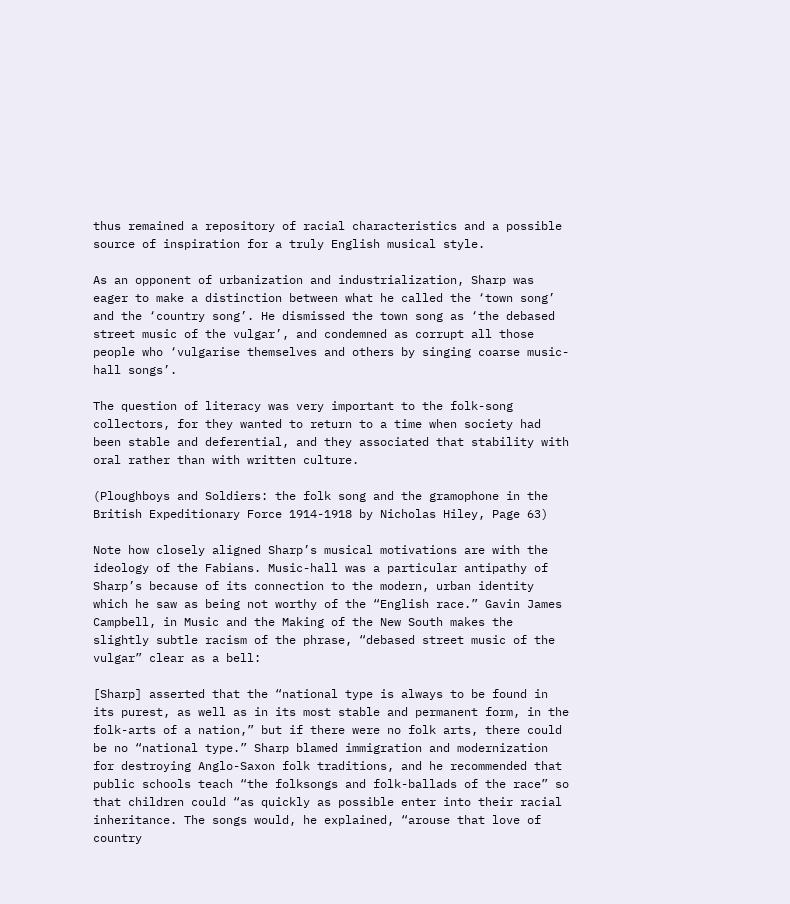thus remained a repository of racial characteristics and a possible source of inspiration for a truly English musical style.

As an opponent of urbanization and industrialization, Sharp was eager to make a distinction between what he called the ‘town song’ and the ‘country song’. He dismissed the town song as ‘the debased street music of the vulgar’, and condemned as corrupt all those people who ‘vulgarise themselves and others by singing coarse music-hall songs’.

The question of literacy was very important to the folk-song collectors, for they wanted to return to a time when society had been stable and deferential, and they associated that stability with oral rather than with written culture.

(Ploughboys and Soldiers: the folk song and the gramophone in the British Expeditionary Force 1914-1918 by Nicholas Hiley, Page 63)

Note how closely aligned Sharp’s musical motivations are with the ideology of the Fabians. Music-hall was a particular antipathy of Sharp’s because of its connection to the modern, urban identity which he saw as being not worthy of the “English race.” Gavin James Campbell, in Music and the Making of the New South makes the slightly subtle racism of the phrase, “debased street music of the vulgar” clear as a bell:

[Sharp] asserted that the “national type is always to be found in its purest, as well as in its most stable and permanent form, in the folk-arts of a nation,” but if there were no folk arts, there could be no “national type.” Sharp blamed immigration and modernization for destroying Anglo-Saxon folk traditions, and he recommended that public schools teach “the folksongs and folk-ballads of the race” so that children could “as quickly as possible enter into their racial inheritance. The songs would, he explained, “arouse that love of country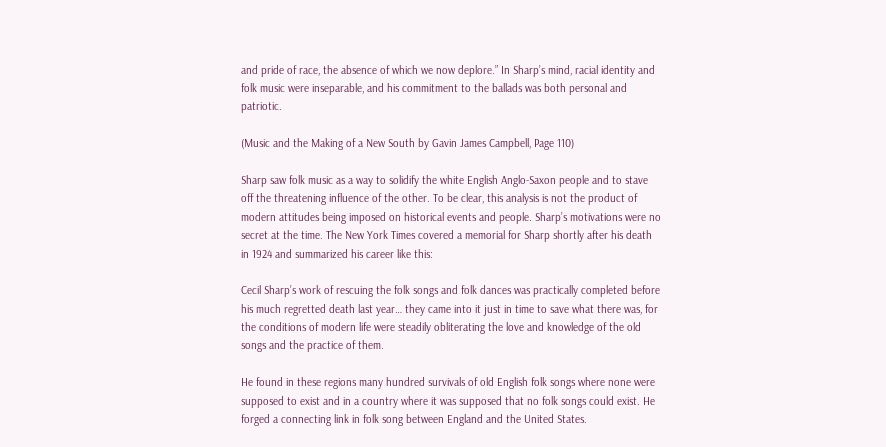and pride of race, the absence of which we now deplore.” In Sharp’s mind, racial identity and folk music were inseparable, and his commitment to the ballads was both personal and patriotic.

(Music and the Making of a New South by Gavin James Campbell, Page 110)

Sharp saw folk music as a way to solidify the white English Anglo-Saxon people and to stave off the threatening influence of the other. To be clear, this analysis is not the product of modern attitudes being imposed on historical events and people. Sharp’s motivations were no secret at the time. The New York Times covered a memorial for Sharp shortly after his death in 1924 and summarized his career like this:

Cecil Sharp’s work of rescuing the folk songs and folk dances was practically completed before his much regretted death last year… they came into it just in time to save what there was, for the conditions of modern life were steadily obliterating the love and knowledge of the old songs and the practice of them.

He found in these regions many hundred survivals of old English folk songs where none were supposed to exist and in a country where it was supposed that no folk songs could exist. He forged a connecting link in folk song between England and the United States.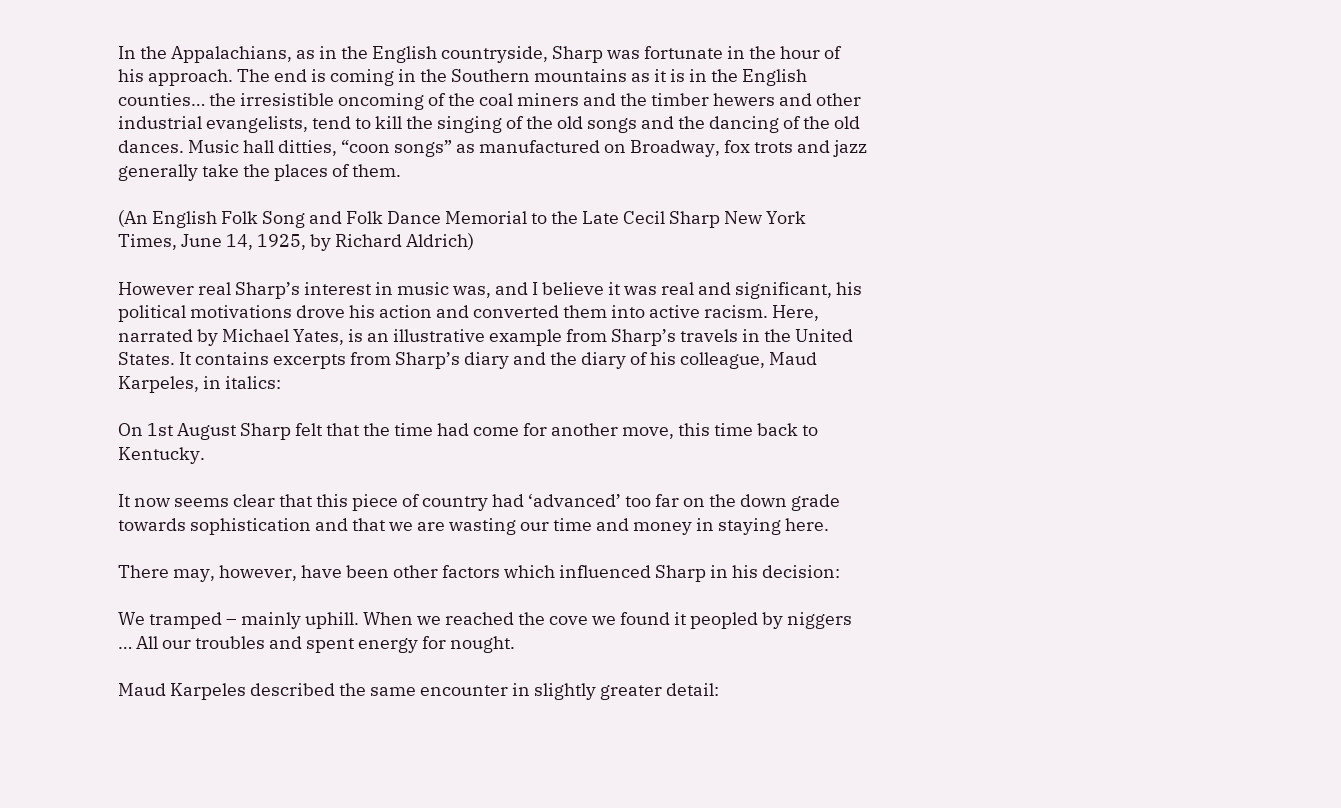In the Appalachians, as in the English countryside, Sharp was fortunate in the hour of his approach. The end is coming in the Southern mountains as it is in the English counties… the irresistible oncoming of the coal miners and the timber hewers and other industrial evangelists, tend to kill the singing of the old songs and the dancing of the old dances. Music hall ditties, “coon songs” as manufactured on Broadway, fox trots and jazz generally take the places of them.

(An English Folk Song and Folk Dance Memorial to the Late Cecil Sharp New York Times, June 14, 1925, by Richard Aldrich)

However real Sharp’s interest in music was, and I believe it was real and significant, his political motivations drove his action and converted them into active racism. Here, narrated by Michael Yates, is an illustrative example from Sharp’s travels in the United States. It contains excerpts from Sharp’s diary and the diary of his colleague, Maud Karpeles, in italics:

On 1st August Sharp felt that the time had come for another move, this time back to Kentucky.

It now seems clear that this piece of country had ‘advanced’ too far on the down grade towards sophistication and that we are wasting our time and money in staying here.

There may, however, have been other factors which influenced Sharp in his decision:

We tramped – mainly uphill. When we reached the cove we found it peopled by niggers … All our troubles and spent energy for nought.

Maud Karpeles described the same encounter in slightly greater detail: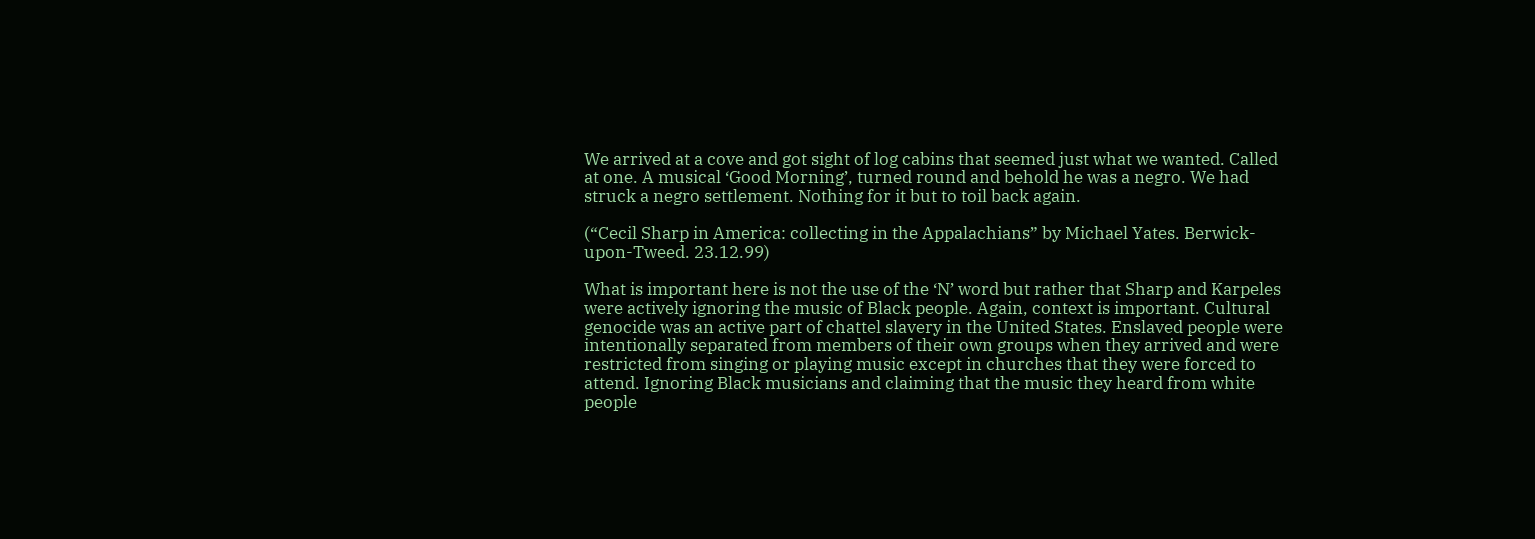We arrived at a cove and got sight of log cabins that seemed just what we wanted. Called at one. A musical ‘Good Morning’, turned round and behold he was a negro. We had struck a negro settlement. Nothing for it but to toil back again.

(“Cecil Sharp in America: collecting in the Appalachians” by Michael Yates. Berwick-upon-Tweed. 23.12.99)

What is important here is not the use of the ‘N’ word but rather that Sharp and Karpeles were actively ignoring the music of Black people. Again, context is important. Cultural genocide was an active part of chattel slavery in the United States. Enslaved people were intentionally separated from members of their own groups when they arrived and were restricted from singing or playing music except in churches that they were forced to attend. Ignoring Black musicians and claiming that the music they heard from white people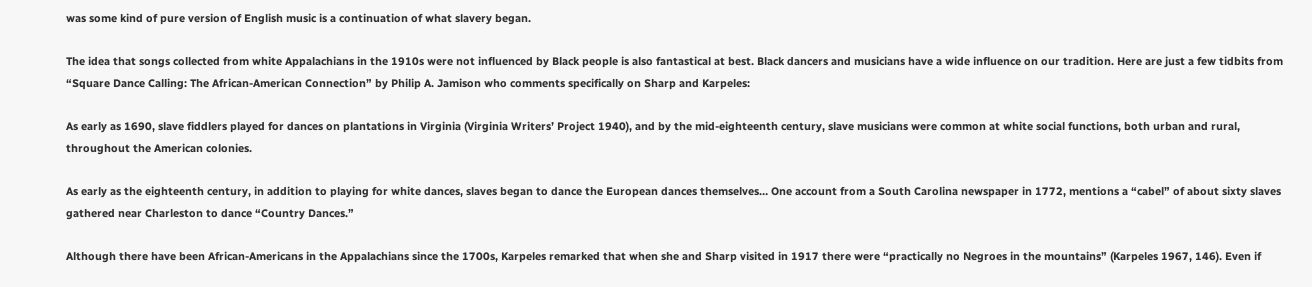was some kind of pure version of English music is a continuation of what slavery began.

The idea that songs collected from white Appalachians in the 1910s were not influenced by Black people is also fantastical at best. Black dancers and musicians have a wide influence on our tradition. Here are just a few tidbits from “Square Dance Calling: The African-American Connection” by Philip A. Jamison who comments specifically on Sharp and Karpeles:

As early as 1690, slave fiddlers played for dances on plantations in Virginia (Virginia Writers’ Project 1940), and by the mid-eighteenth century, slave musicians were common at white social functions, both urban and rural, throughout the American colonies.

As early as the eighteenth century, in addition to playing for white dances, slaves began to dance the European dances themselves… One account from a South Carolina newspaper in 1772, mentions a “cabel” of about sixty slaves gathered near Charleston to dance “Country Dances.”

Although there have been African-Americans in the Appalachians since the 1700s, Karpeles remarked that when she and Sharp visited in 1917 there were “practically no Negroes in the mountains” (Karpeles 1967, 146). Even if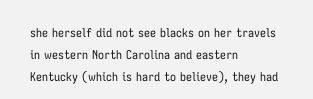she herself did not see blacks on her travels in western North Carolina and eastern Kentucky (which is hard to believe), they had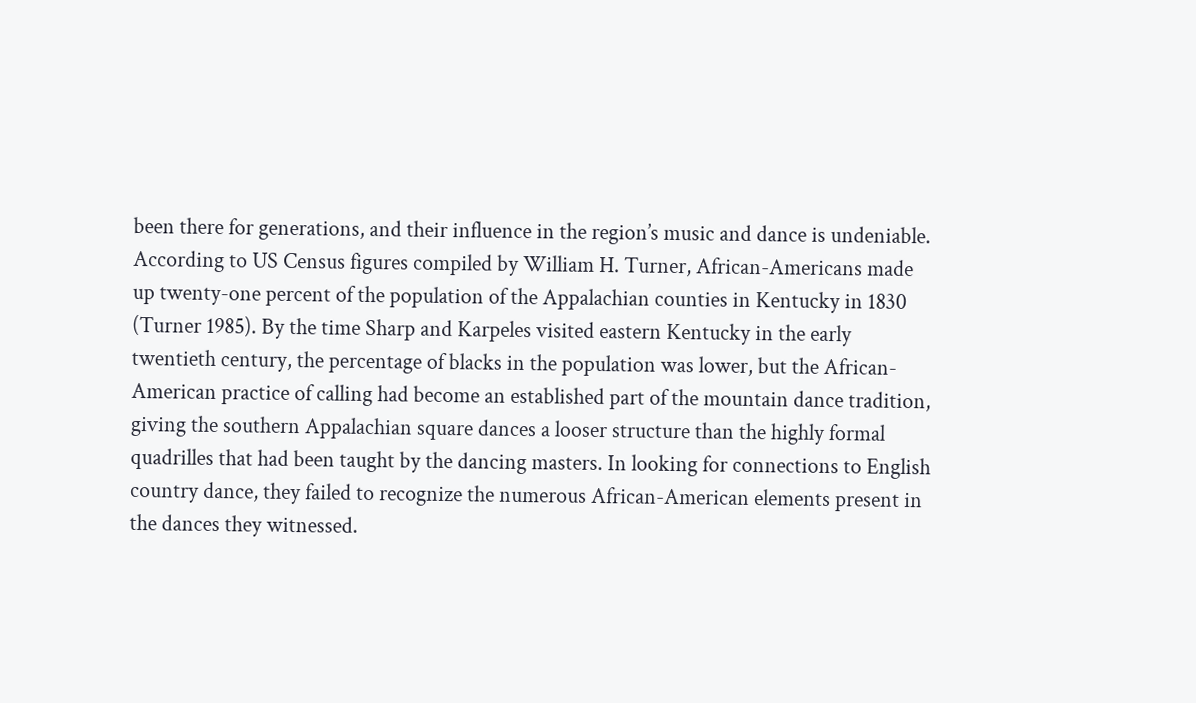been there for generations, and their influence in the region’s music and dance is undeniable. According to US Census figures compiled by William H. Turner, African-Americans made up twenty-one percent of the population of the Appalachian counties in Kentucky in 1830 (Turner 1985). By the time Sharp and Karpeles visited eastern Kentucky in the early twentieth century, the percentage of blacks in the population was lower, but the African-American practice of calling had become an established part of the mountain dance tradition, giving the southern Appalachian square dances a looser structure than the highly formal quadrilles that had been taught by the dancing masters. In looking for connections to English country dance, they failed to recognize the numerous African-American elements present in the dances they witnessed.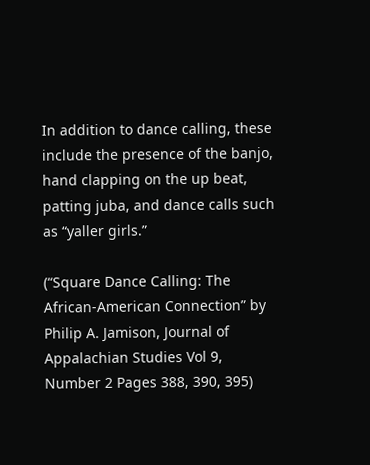In addition to dance calling, these include the presence of the banjo, hand clapping on the up beat, patting juba, and dance calls such as “yaller girls.”

(“Square Dance Calling: The African-American Connection” by Philip A. Jamison, Journal of Appalachian Studies Vol 9, Number 2 Pages 388, 390, 395)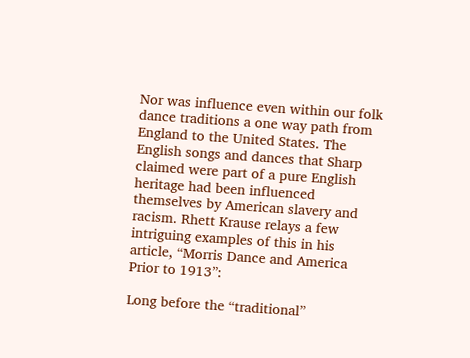Nor was influence even within our folk dance traditions a one way path from England to the United States. The English songs and dances that Sharp claimed were part of a pure English heritage had been influenced themselves by American slavery and racism. Rhett Krause relays a few intriguing examples of this in his article, “Morris Dance and America Prior to 1913”:

Long before the “traditional”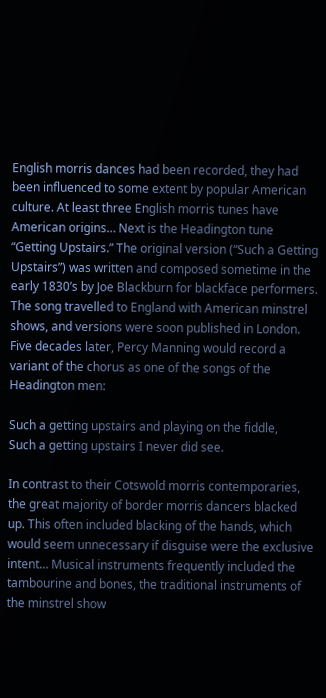English morris dances had been recorded, they had been influenced to some extent by popular American culture. At least three English morris tunes have American origins… Next is the Headington tune “Getting Upstairs.” The original version (“Such a Getting Upstairs”) was written and composed sometime in the early 1830’s by Joe Blackburn for blackface performers. The song travelled to England with American minstrel shows, and versions were soon published in London. Five decades later, Percy Manning would record a variant of the chorus as one of the songs of the Headington men:

Such a getting upstairs and playing on the fiddle,
Such a getting upstairs I never did see.

In contrast to their Cotswold morris contemporaries, the great majority of border morris dancers blacked up. This often included blacking of the hands, which would seem unnecessary if disguise were the exclusive intent… Musical instruments frequently included the tambourine and bones, the traditional instruments of the minstrel show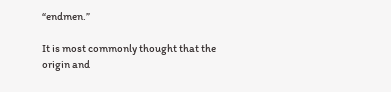“endmen.”

It is most commonly thought that the origin and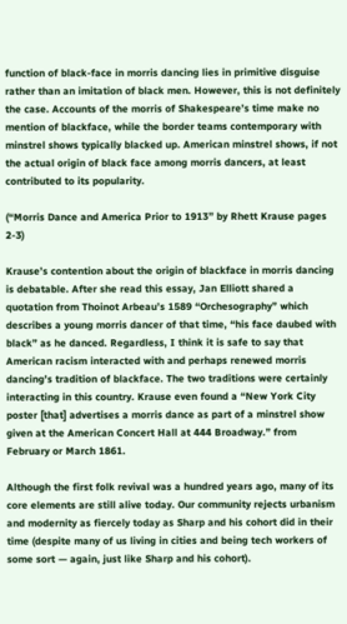function of black-face in morris dancing lies in primitive disguise rather than an imitation of black men. However, this is not definitely the case. Accounts of the morris of Shakespeare’s time make no mention of blackface, while the border teams contemporary with minstrel shows typically blacked up. American minstrel shows, if not the actual origin of black face among morris dancers, at least contributed to its popularity.

(“Morris Dance and America Prior to 1913” by Rhett Krause pages 2-3)

Krause’s contention about the origin of blackface in morris dancing is debatable. After she read this essay, Jan Elliott shared a quotation from Thoinot Arbeau’s 1589 “Orchesography” which describes a young morris dancer of that time, “his face daubed with black” as he danced. Regardless, I think it is safe to say that American racism interacted with and perhaps renewed morris dancing’s tradition of blackface. The two traditions were certainly interacting in this country. Krause even found a “New York City poster [that] advertises a morris dance as part of a minstrel show given at the American Concert Hall at 444 Broadway.” from February or March 1861.

Although the first folk revival was a hundred years ago, many of its core elements are still alive today. Our community rejects urbanism and modernity as fiercely today as Sharp and his cohort did in their time (despite many of us living in cities and being tech workers of some sort — again, just like Sharp and his cohort).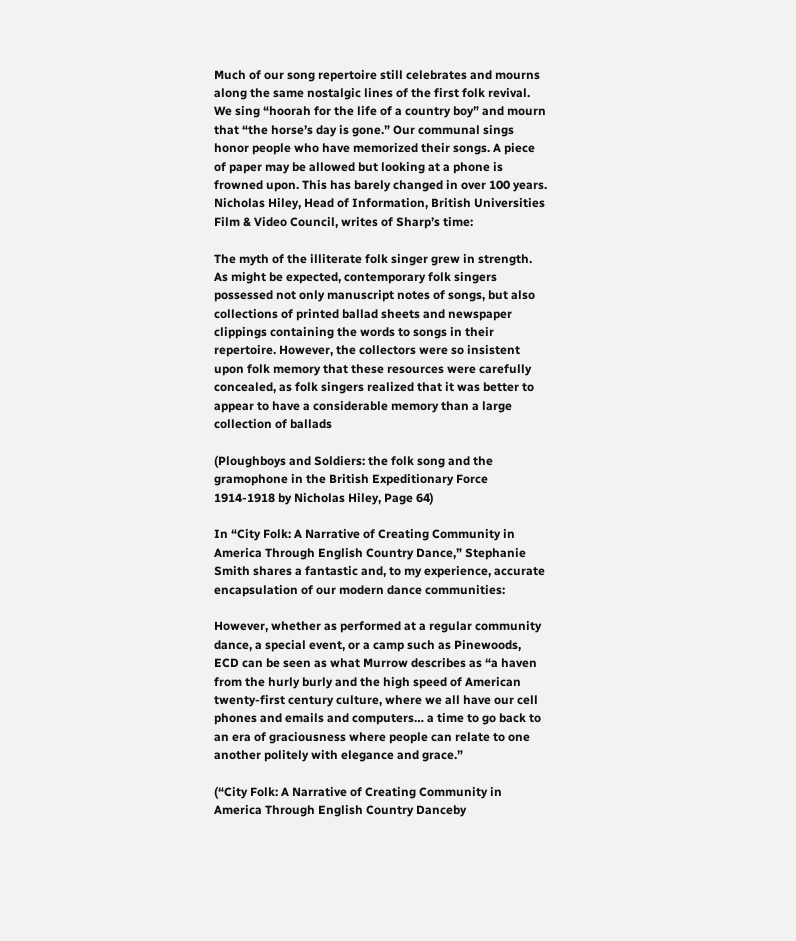Much of our song repertoire still celebrates and mourns along the same nostalgic lines of the first folk revival. We sing “hoorah for the life of a country boy” and mourn that “the horse’s day is gone.” Our communal sings honor people who have memorized their songs. A piece of paper may be allowed but looking at a phone is frowned upon. This has barely changed in over 100 years. Nicholas Hiley, Head of Information, British Universities Film & Video Council, writes of Sharp’s time:

The myth of the illiterate folk singer grew in strength. As might be expected, contemporary folk singers possessed not only manuscript notes of songs, but also collections of printed ballad sheets and newspaper clippings containing the words to songs in their repertoire. However, the collectors were so insistent upon folk memory that these resources were carefully concealed, as folk singers realized that it was better to appear to have a considerable memory than a large collection of ballads

(Ploughboys and Soldiers: the folk song and the gramophone in the British Expeditionary Force 1914-1918 by Nicholas Hiley, Page 64)

In “City Folk: A Narrative of Creating Community in America Through English Country Dance,” Stephanie Smith shares a fantastic and, to my experience, accurate encapsulation of our modern dance communities:

However, whether as performed at a regular community dance, a special event, or a camp such as Pinewoods, ECD can be seen as what Murrow describes as “a haven from the hurly burly and the high speed of American twenty-first century culture, where we all have our cell phones and emails and computers… a time to go back to an era of graciousness where people can relate to one another politely with elegance and grace.”

(“City Folk: A Narrative of Creating Community in America Through English Country Danceby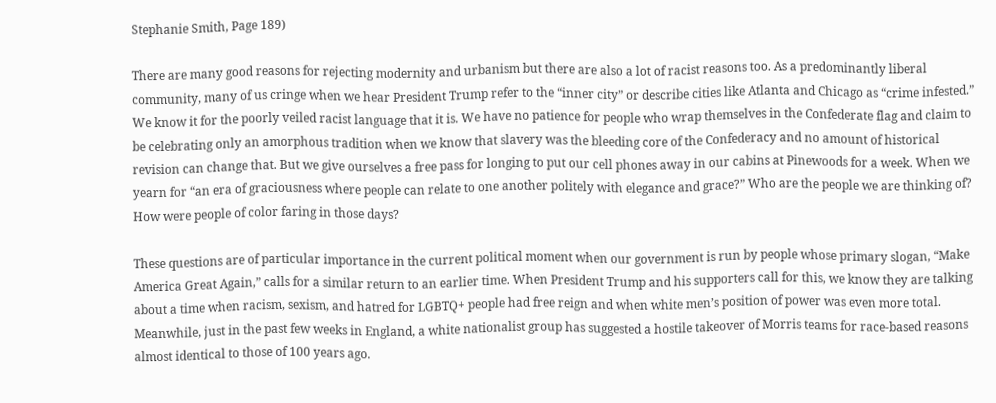Stephanie Smith, Page 189)

There are many good reasons for rejecting modernity and urbanism but there are also a lot of racist reasons too. As a predominantly liberal community, many of us cringe when we hear President Trump refer to the “inner city” or describe cities like Atlanta and Chicago as “crime infested.” We know it for the poorly veiled racist language that it is. We have no patience for people who wrap themselves in the Confederate flag and claim to be celebrating only an amorphous tradition when we know that slavery was the bleeding core of the Confederacy and no amount of historical revision can change that. But we give ourselves a free pass for longing to put our cell phones away in our cabins at Pinewoods for a week. When we yearn for “an era of graciousness where people can relate to one another politely with elegance and grace?” Who are the people we are thinking of? How were people of color faring in those days?

These questions are of particular importance in the current political moment when our government is run by people whose primary slogan, “Make America Great Again,” calls for a similar return to an earlier time. When President Trump and his supporters call for this, we know they are talking about a time when racism, sexism, and hatred for LGBTQ+ people had free reign and when white men’s position of power was even more total. Meanwhile, just in the past few weeks in England, a white nationalist group has suggested a hostile takeover of Morris teams for race-based reasons almost identical to those of 100 years ago.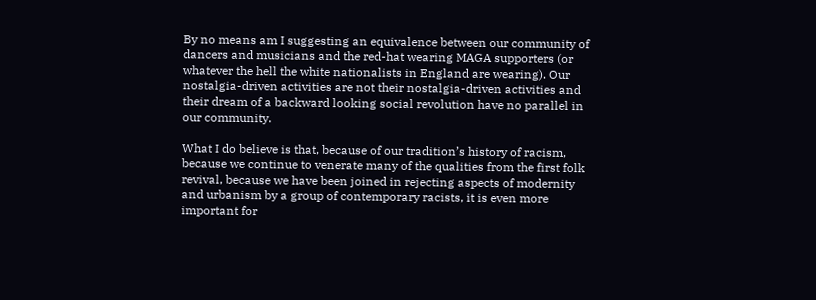By no means am I suggesting an equivalence between our community of dancers and musicians and the red-hat wearing MAGA supporters (or whatever the hell the white nationalists in England are wearing). Our nostalgia-driven activities are not their nostalgia-driven activities and their dream of a backward looking social revolution have no parallel in our community.

What I do believe is that, because of our tradition’s history of racism, because we continue to venerate many of the qualities from the first folk revival, because we have been joined in rejecting aspects of modernity and urbanism by a group of contemporary racists, it is even more important for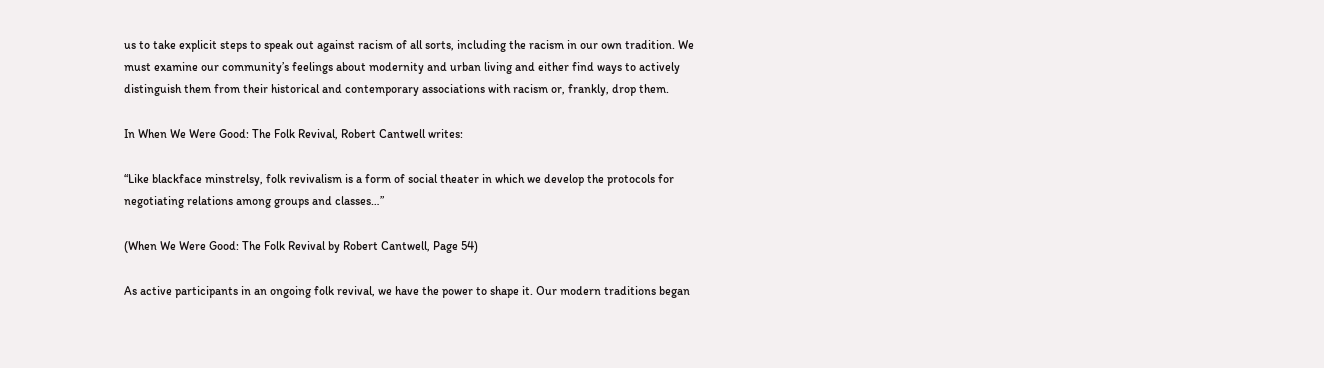us to take explicit steps to speak out against racism of all sorts, including the racism in our own tradition. We must examine our community’s feelings about modernity and urban living and either find ways to actively distinguish them from their historical and contemporary associations with racism or, frankly, drop them.

In When We Were Good: The Folk Revival, Robert Cantwell writes:

“Like blackface minstrelsy, folk revivalism is a form of social theater in which we develop the protocols for negotiating relations among groups and classes…”

(When We Were Good: The Folk Revival by Robert Cantwell, Page 54)

As active participants in an ongoing folk revival, we have the power to shape it. Our modern traditions began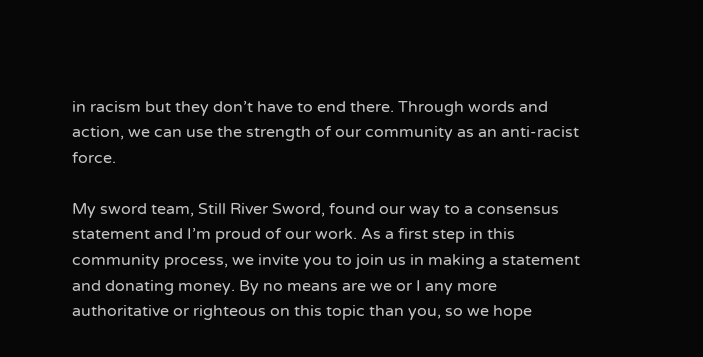in racism but they don’t have to end there. Through words and action, we can use the strength of our community as an anti-racist force.

My sword team, Still River Sword, found our way to a consensus statement and I’m proud of our work. As a first step in this community process, we invite you to join us in making a statement and donating money. By no means are we or I any more authoritative or righteous on this topic than you, so we hope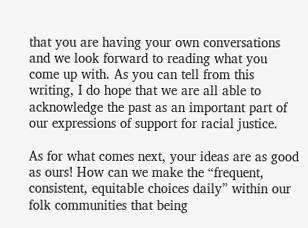that you are having your own conversations and we look forward to reading what you come up with. As you can tell from this writing, I do hope that we are all able to acknowledge the past as an important part of our expressions of support for racial justice.

As for what comes next, your ideas are as good as ours! How can we make the “frequent, consistent, equitable choices daily” within our folk communities that being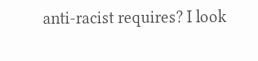anti-racist requires? I look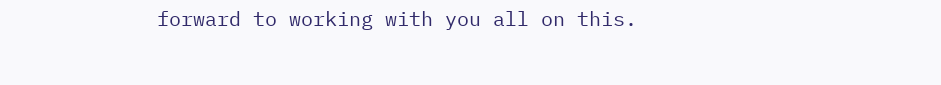forward to working with you all on this.